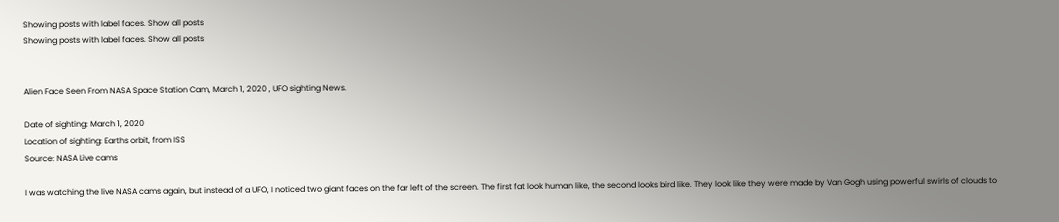Showing posts with label faces. Show all posts
Showing posts with label faces. Show all posts


Alien Face Seen From NASA Space Station Cam, March 1, 2020 , UFO sighting News.

Date of sighting: March 1, 2020
Location of sighting: Earths orbit, from ISS
Source: NASA Live cams

I was watching the live NASA cams again, but instead of a UFO, I noticed two giant faces on the far left of the screen. The first fat look human like, the second looks bird like. They look like they were made by Van Gogh using powerful swirls of clouds to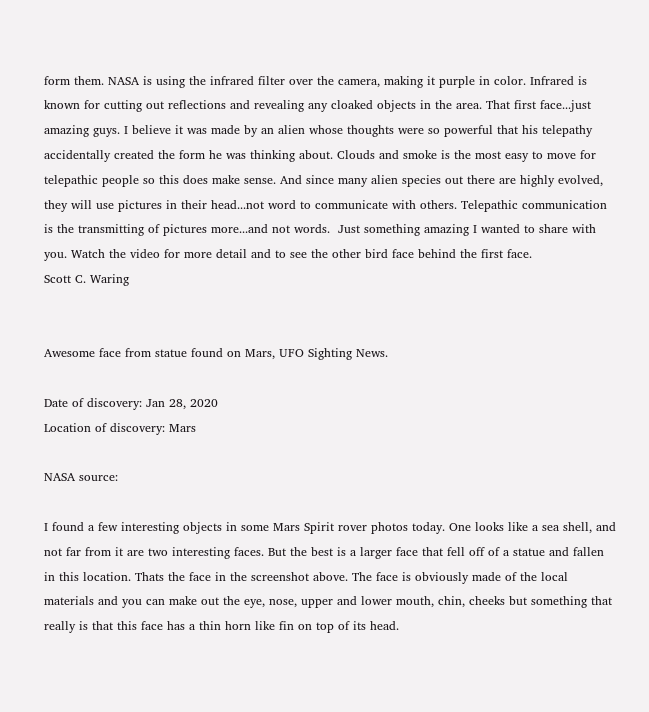form them. NASA is using the infrared filter over the camera, making it purple in color. Infrared is known for cutting out reflections and revealing any cloaked objects in the area. That first face...just amazing guys. I believe it was made by an alien whose thoughts were so powerful that his telepathy accidentally created the form he was thinking about. Clouds and smoke is the most easy to move for telepathic people so this does make sense. And since many alien species out there are highly evolved, they will use pictures in their head...not word to communicate with others. Telepathic communication is the transmitting of pictures more...and not words.  Just something amazing I wanted to share with you. Watch the video for more detail and to see the other bird face behind the first face.
Scott C. Waring


Awesome face from statue found on Mars, UFO Sighting News.

Date of discovery: Jan 28, 2020
Location of discovery: Mars

NASA source:

I found a few interesting objects in some Mars Spirit rover photos today. One looks like a sea shell, and not far from it are two interesting faces. But the best is a larger face that fell off of a statue and fallen in this location. Thats the face in the screenshot above. The face is obviously made of the local materials and you can make out the eye, nose, upper and lower mouth, chin, cheeks but something that really is that this face has a thin horn like fin on top of its head.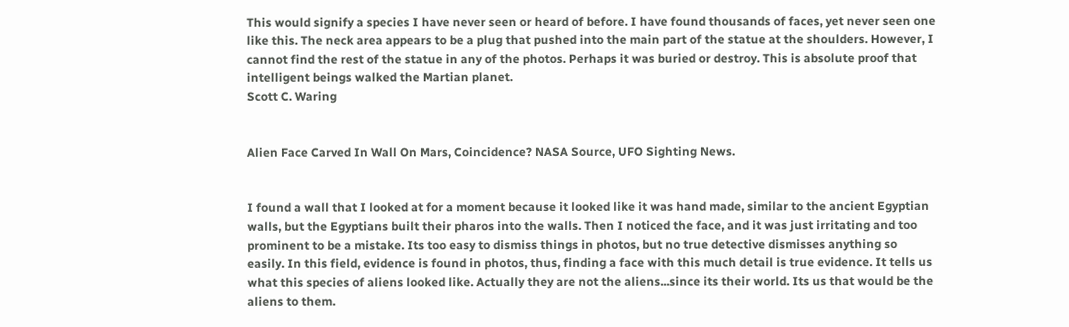This would signify a species I have never seen or heard of before. I have found thousands of faces, yet never seen one like this. The neck area appears to be a plug that pushed into the main part of the statue at the shoulders. However, I cannot find the rest of the statue in any of the photos. Perhaps it was buried or destroy. This is absolute proof that intelligent beings walked the Martian planet.
Scott C. Waring


Alien Face Carved In Wall On Mars, Coincidence? NASA Source, UFO Sighting News.


I found a wall that I looked at for a moment because it looked like it was hand made, similar to the ancient Egyptian walls, but the Egyptians built their pharos into the walls. Then I noticed the face, and it was just irritating and too prominent to be a mistake. Its too easy to dismiss things in photos, but no true detective dismisses anything so easily. In this field, evidence is found in photos, thus, finding a face with this much detail is true evidence. It tells us what this species of aliens looked like. Actually they are not the aliens...since its their world. Its us that would be the aliens to them.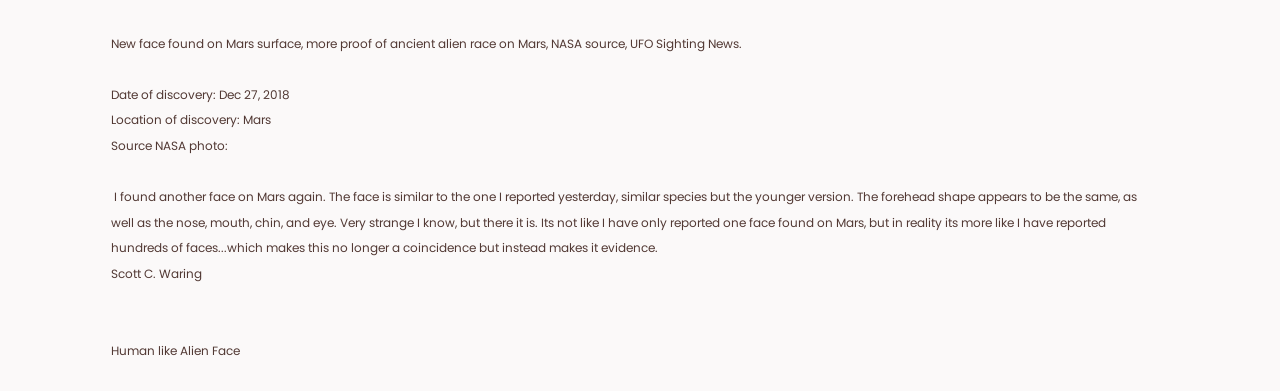New face found on Mars surface, more proof of ancient alien race on Mars, NASA source, UFO Sighting News.

Date of discovery: Dec 27, 2018
Location of discovery: Mars
Source NASA photo:

 I found another face on Mars again. The face is similar to the one I reported yesterday, similar species but the younger version. The forehead shape appears to be the same, as well as the nose, mouth, chin, and eye. Very strange I know, but there it is. Its not like I have only reported one face found on Mars, but in reality its more like I have reported hundreds of faces...which makes this no longer a coincidence but instead makes it evidence.
Scott C. Waring


Human like Alien Face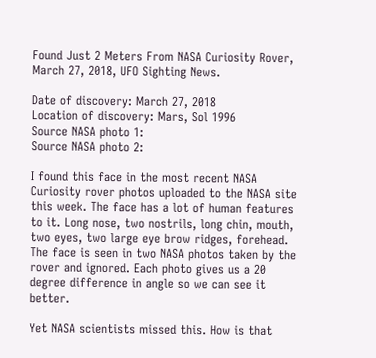Found Just 2 Meters From NASA Curiosity Rover, March 27, 2018, UFO Sighting News.

Date of discovery: March 27, 2018
Location of discovery: Mars, Sol 1996
Source NASA photo 1:
Source NASA photo 2:

I found this face in the most recent NASA Curiosity rover photos uploaded to the NASA site this week. The face has a lot of human features to it. Long nose, two nostrils, long chin, mouth, two eyes, two large eye brow ridges, forehead. The face is seen in two NASA photos taken by the rover and ignored. Each photo gives us a 20 degree difference in angle so we can see it better.

Yet NASA scientists missed this. How is that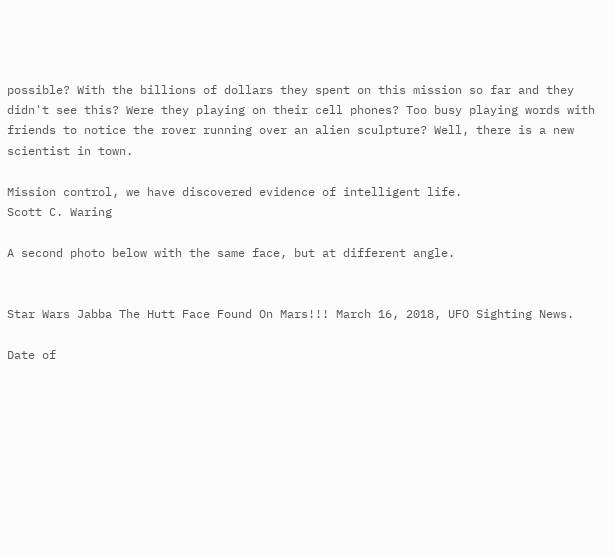possible? With the billions of dollars they spent on this mission so far and they didn't see this? Were they playing on their cell phones? Too busy playing words with friends to notice the rover running over an alien sculpture? Well, there is a new scientist in town.

Mission control, we have discovered evidence of intelligent life.
Scott C. Waring

A second photo below with the same face, but at different angle.


Star Wars Jabba The Hutt Face Found On Mars!!! March 16, 2018, UFO Sighting News.

Date of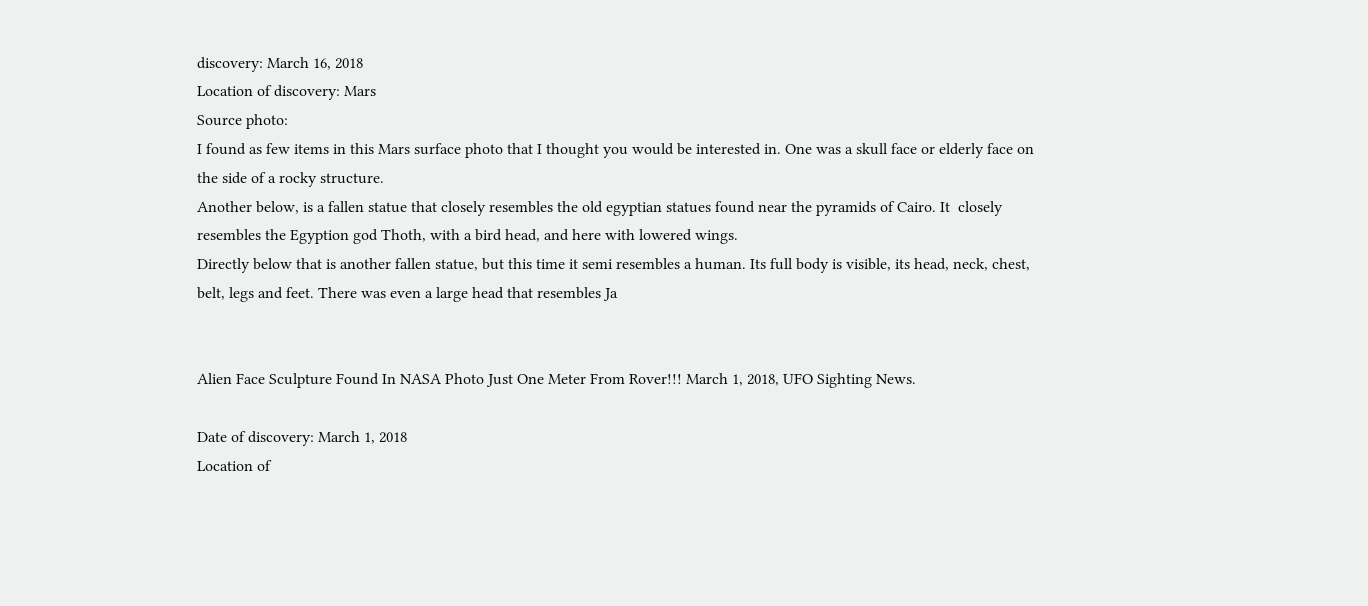discovery: March 16, 2018
Location of discovery: Mars
Source photo:
I found as few items in this Mars surface photo that I thought you would be interested in. One was a skull face or elderly face on the side of a rocky structure.
Another below, is a fallen statue that closely resembles the old egyptian statues found near the pyramids of Cairo. It  closely resembles the Egyption god Thoth, with a bird head, and here with lowered wings.
Directly below that is another fallen statue, but this time it semi resembles a human. Its full body is visible, its head, neck, chest, belt, legs and feet. There was even a large head that resembles Ja


Alien Face Sculpture Found In NASA Photo Just One Meter From Rover!!! March 1, 2018, UFO Sighting News.

Date of discovery: March 1, 2018
Location of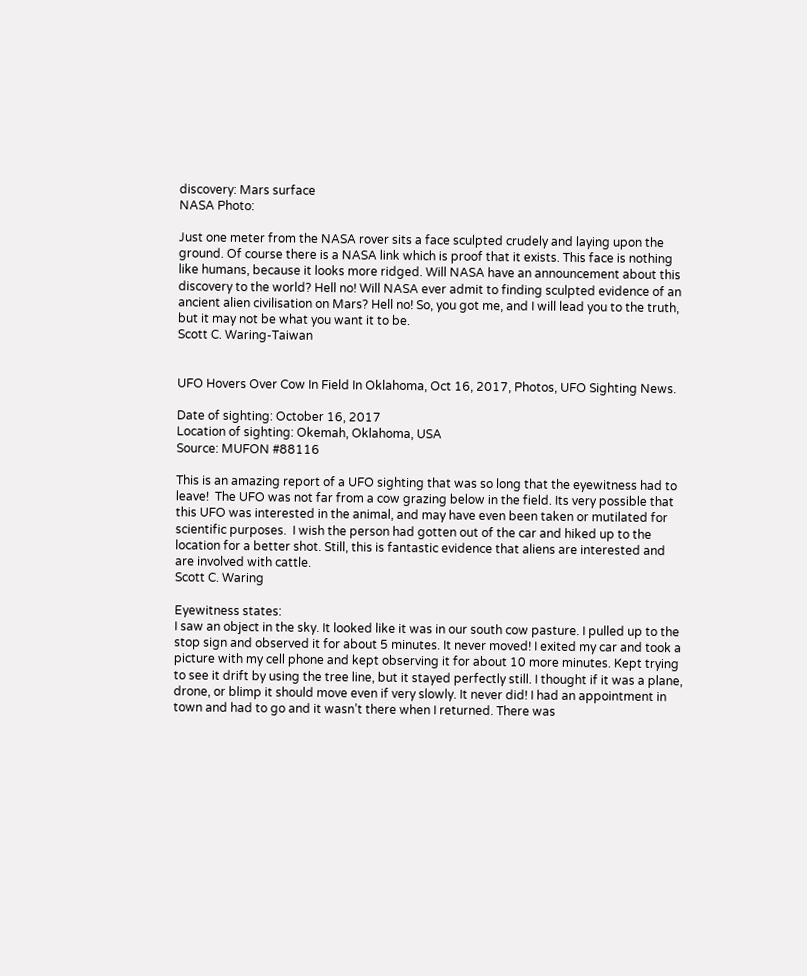discovery: Mars surface
NASA Photo:

Just one meter from the NASA rover sits a face sculpted crudely and laying upon the ground. Of course there is a NASA link which is proof that it exists. This face is nothing like humans, because it looks more ridged. Will NASA have an announcement about this discovery to the world? Hell no! Will NASA ever admit to finding sculpted evidence of an ancient alien civilisation on Mars? Hell no! So, you got me, and I will lead you to the truth, but it may not be what you want it to be.
Scott C. Waring-Taiwan


UFO Hovers Over Cow In Field In Oklahoma, Oct 16, 2017, Photos, UFO Sighting News.

Date of sighting: October 16, 2017
Location of sighting: Okemah, Oklahoma, USA
Source: MUFON #88116

This is an amazing report of a UFO sighting that was so long that the eyewitness had to leave!  The UFO was not far from a cow grazing below in the field. Its very possible that this UFO was interested in the animal, and may have even been taken or mutilated for scientific purposes.  I wish the person had gotten out of the car and hiked up to the location for a better shot. Still, this is fantastic evidence that aliens are interested and are involved with cattle.
Scott C. Waring

Eyewitness states:
I saw an object in the sky. It looked like it was in our south cow pasture. I pulled up to the stop sign and observed it for about 5 minutes. It never moved! I exited my car and took a picture with my cell phone and kept observing it for about 10 more minutes. Kept trying to see it drift by using the tree line, but it stayed perfectly still. I thought if it was a plane, drone, or blimp it should move even if very slowly. It never did! I had an appointment in town and had to go and it wasn’t there when I returned. There was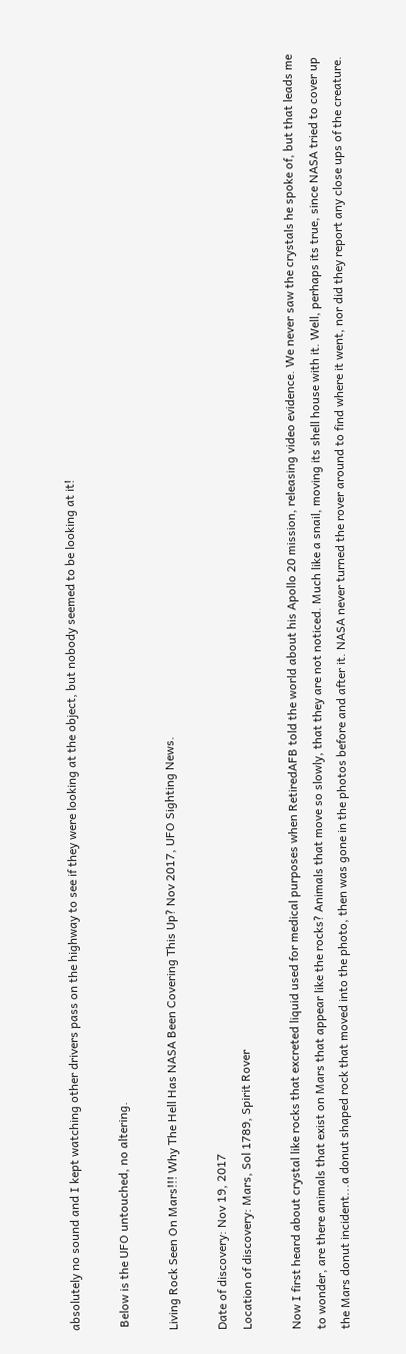absolutely no sound and I kept watching other drivers pass on the highway to see if they were looking at the object, but nobody seemed to be looking at it!

 Below is the UFO untouched, no altering.

Living Rock Seen On Mars!!! Why The Hell Has NASA Been Covering This Up? Nov 2017, UFO Sighting News.

Date of discovery: Nov 19, 2017
Location of discovery: Mars, Sol 1789, Spirit Rover

Now I first heard about crystal like rocks that excreted liquid used for medical purposes when RetiredAFB told the world about his Apollo 20 mission, releasing video evidence. We never saw the crystals he spoke of, but that leads me to wonder, are there animals that exist on Mars that appear like the rocks? Animals that move so slowly, that they are not noticed. Much like a snail, moving its shell house with it. Well, perhaps its true, since NASA tried to cover up the Mars donut incident...a donut shaped rock that moved into the photo, then was gone in the photos before and after it. NASA never turned the rover around to find where it went, nor did they report any close ups of the creature.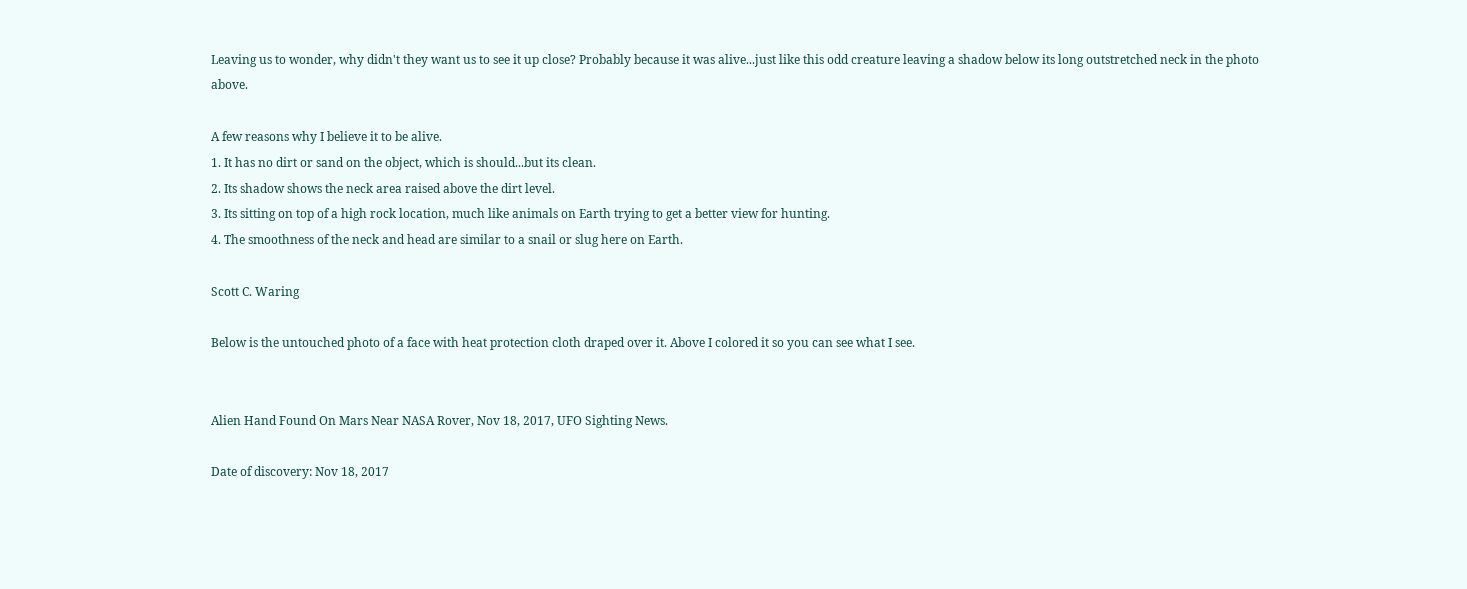Leaving us to wonder, why didn't they want us to see it up close? Probably because it was alive...just like this odd creature leaving a shadow below its long outstretched neck in the photo above.

A few reasons why I believe it to be alive.
1. It has no dirt or sand on the object, which is should...but its clean.
2. Its shadow shows the neck area raised above the dirt level.
3. Its sitting on top of a high rock location, much like animals on Earth trying to get a better view for hunting.
4. The smoothness of the neck and head are similar to a snail or slug here on Earth.

Scott C. Waring

Below is the untouched photo of a face with heat protection cloth draped over it. Above I colored it so you can see what I see.


Alien Hand Found On Mars Near NASA Rover, Nov 18, 2017, UFO Sighting News.

Date of discovery: Nov 18, 2017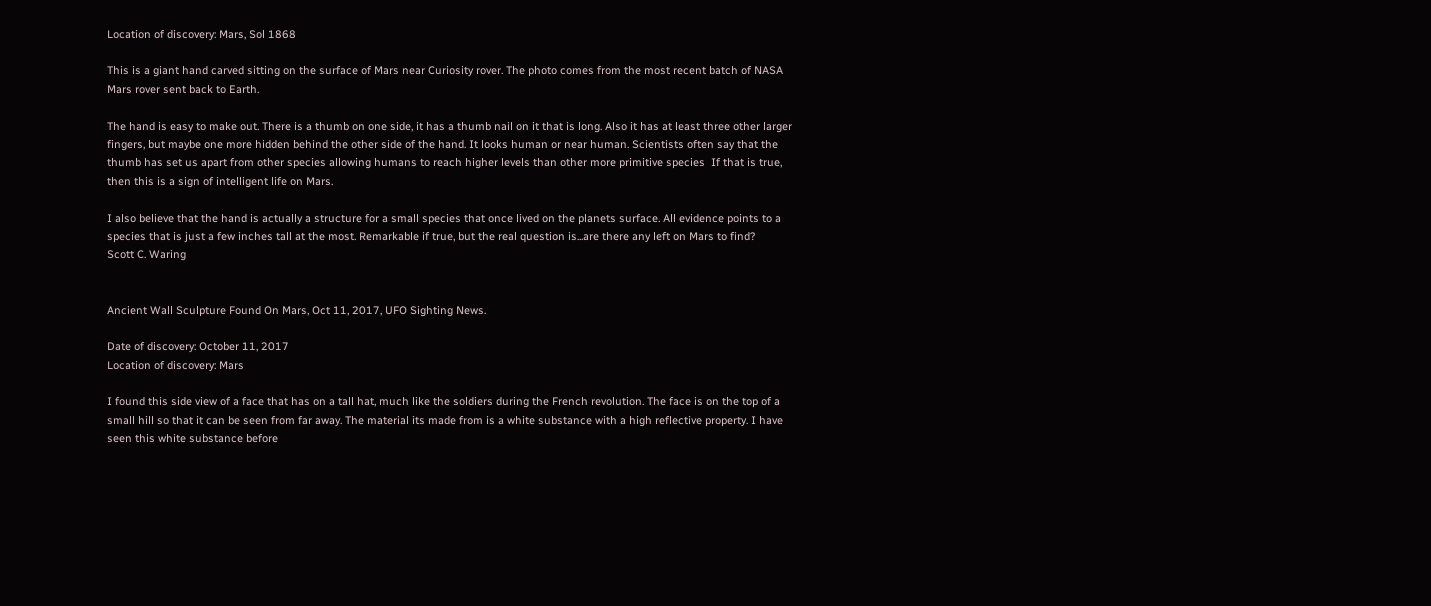Location of discovery: Mars, Sol 1868

This is a giant hand carved sitting on the surface of Mars near Curiosity rover. The photo comes from the most recent batch of NASA Mars rover sent back to Earth.

The hand is easy to make out. There is a thumb on one side, it has a thumb nail on it that is long. Also it has at least three other larger fingers, but maybe one more hidden behind the other side of the hand. It looks human or near human. Scientists often say that the thumb has set us apart from other species allowing humans to reach higher levels than other more primitive species  If that is true, then this is a sign of intelligent life on Mars.

I also believe that the hand is actually a structure for a small species that once lived on the planets surface. All evidence points to a species that is just a few inches tall at the most. Remarkable if true, but the real question is...are there any left on Mars to find?
Scott C. Waring


Ancient Wall Sculpture Found On Mars, Oct 11, 2017, UFO Sighting News.

Date of discovery: October 11, 2017
Location of discovery: Mars

I found this side view of a face that has on a tall hat, much like the soldiers during the French revolution. The face is on the top of a small hill so that it can be seen from far away. The material its made from is a white substance with a high reflective property. I have seen this white substance before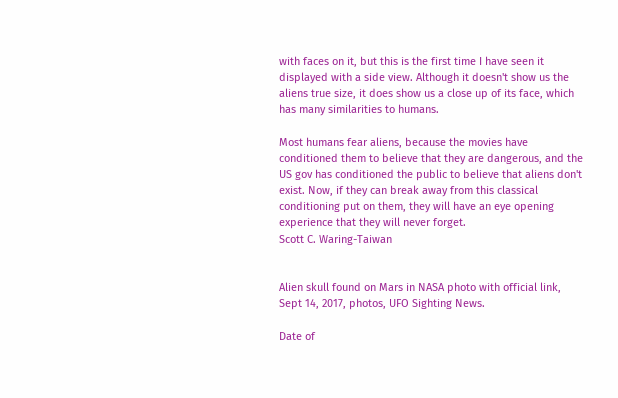with faces on it, but this is the first time I have seen it displayed with a side view. Although it doesn't show us the aliens true size, it does show us a close up of its face, which has many similarities to humans.

Most humans fear aliens, because the movies have conditioned them to believe that they are dangerous, and the US gov has conditioned the public to believe that aliens don't exist. Now, if they can break away from this classical conditioning put on them, they will have an eye opening experience that they will never forget.
Scott C. Waring-Taiwan


Alien skull found on Mars in NASA photo with official link, Sept 14, 2017, photos, UFO Sighting News.

Date of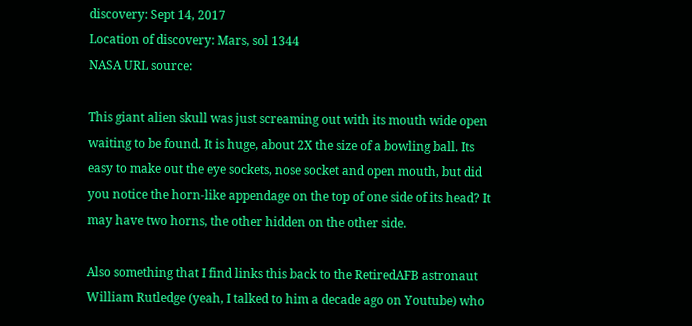discovery: Sept 14, 2017
Location of discovery: Mars, sol 1344
NASA URL source:

This giant alien skull was just screaming out with its mouth wide open waiting to be found. It is huge, about 2X the size of a bowling ball. Its easy to make out the eye sockets, nose socket and open mouth, but did you notice the horn-like appendage on the top of one side of its head? It may have two horns, the other hidden on the other side.

Also something that I find links this back to the RetiredAFB astronaut William Rutledge (yeah, I talked to him a decade ago on Youtube) who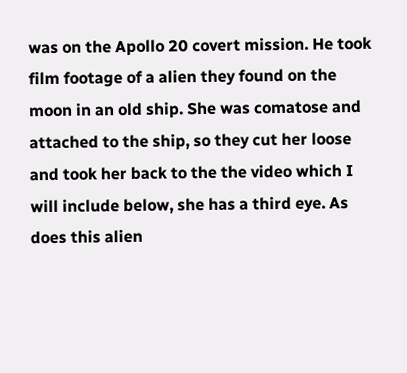was on the Apollo 20 covert mission. He took film footage of a alien they found on the moon in an old ship. She was comatose and attached to the ship, so they cut her loose and took her back to the the video which I will include below, she has a third eye. As does this alien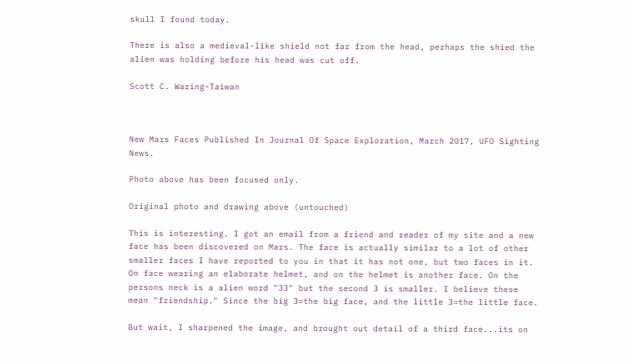skull I found today.

There is also a medieval-like shield not far from the head, perhaps the shied the alien was holding before his head was cut off.

Scott C. Waring-Taiwan



New Mars Faces Published In Journal Of Space Exploration, March 2017, UFO Sighting News.

Photo above has been focused only.

Original photo and drawing above (untouched)

This is interesting. I got an email from a friend and reader of my site and a new face has been discovered on Mars. The face is actually similar to a lot of other smaller faces I have reported to you in that it has not one, but two faces in it. On face wearing an elaborate helmet, and on the helmet is another face. On the persons neck is a alien word "33" but the second 3 is smaller. I believe these mean "friendship." Since the big 3=the big face, and the little 3=the little face.

But wait, I sharpened the image, and brought out detail of a third face...its on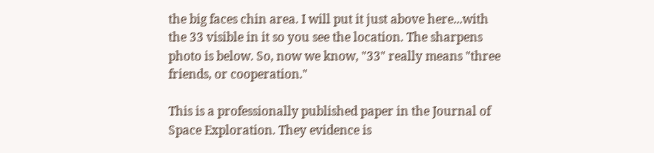the big faces chin area. I will put it just above here...with the 33 visible in it so you see the location. The sharpens photo is below. So, now we know, "33" really means "three friends, or cooperation."

This is a professionally published paper in the Journal of Space Exploration. They evidence is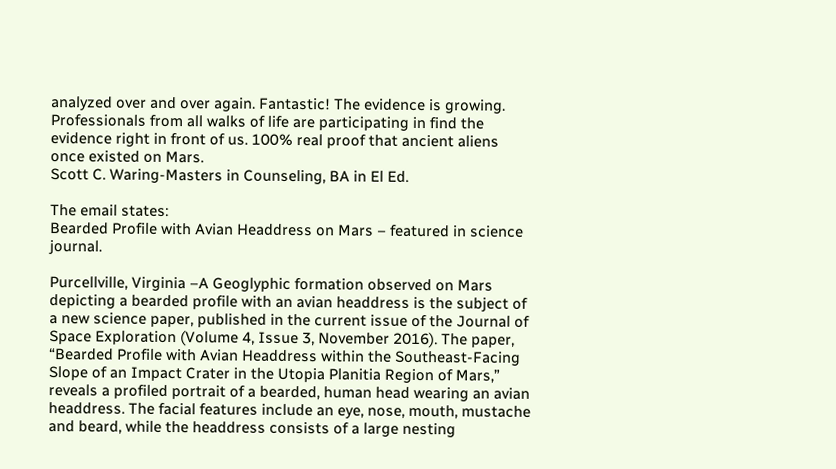analyzed over and over again. Fantastic! The evidence is growing. Professionals from all walks of life are participating in find the evidence right in front of us. 100% real proof that ancient aliens once existed on Mars.
Scott C. Waring-Masters in Counseling, BA in El Ed.

The email states:
Bearded Profile with Avian Headdress on Mars – featured in science journal.

Purcellville, Virginia –A Geoglyphic formation observed on Mars depicting a bearded profile with an avian headdress is the subject of a new science paper, published in the current issue of the Journal of Space Exploration (Volume 4, Issue 3, November 2016). The paper, “Bearded Profile with Avian Headdress within the Southeast-Facing Slope of an Impact Crater in the Utopia Planitia Region of Mars,” reveals a profiled portrait of a bearded, human head wearing an avian headdress. The facial features include an eye, nose, mouth, mustache and beard, while the headdress consists of a large nesting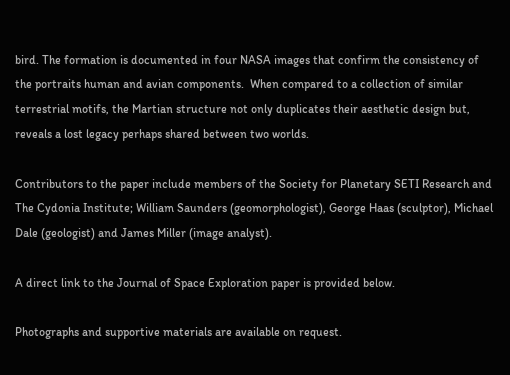bird. The formation is documented in four NASA images that confirm the consistency of the portraits human and avian components.  When compared to a collection of similar terrestrial motifs, the Martian structure not only duplicates their aesthetic design but, reveals a lost legacy perhaps shared between two worlds.

Contributors to the paper include members of the Society for Planetary SETI Research and The Cydonia Institute; William Saunders (geomorphologist), George Haas (sculptor), Michael Dale (geologist) and James Miller (image analyst).

A direct link to the Journal of Space Exploration paper is provided below.

Photographs and supportive materials are available on request.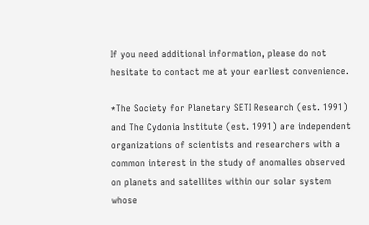If you need additional information, please do not hesitate to contact me at your earliest convenience.

*The Society for Planetary SETI Research (est. 1991) and The Cydonia Institute (est. 1991) are independent organizations of scientists and researchers with a common interest in the study of anomalies observed on planets and satellites within our solar system whose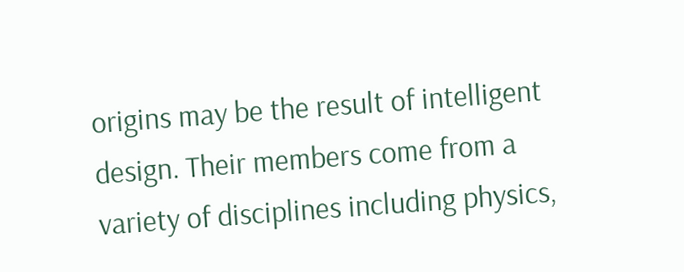origins may be the result of intelligent design. Their members come from a variety of disciplines including physics,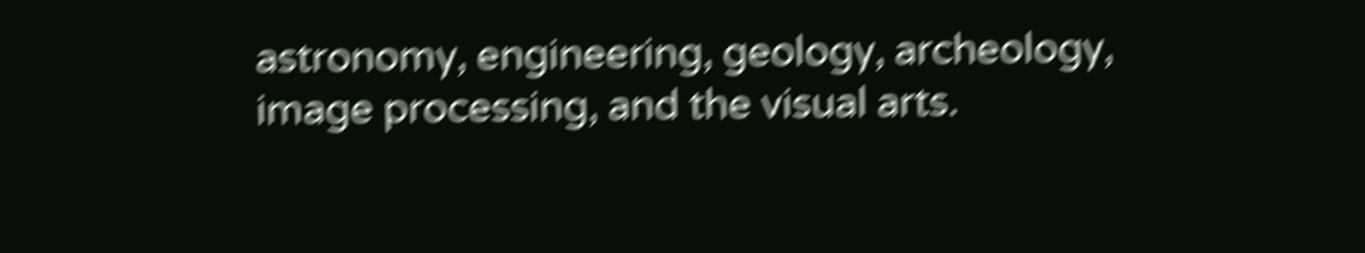astronomy, engineering, geology, archeology, image processing, and the visual arts.